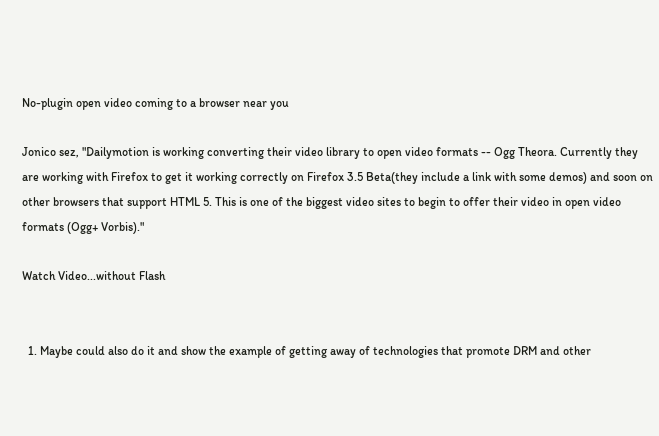No-plugin open video coming to a browser near you

Jonico sez, "Dailymotion is working converting their video library to open video formats -- Ogg Theora. Currently they are working with Firefox to get it working correctly on Firefox 3.5 Beta(they include a link with some demos) and soon on other browsers that support HTML 5. This is one of the biggest video sites to begin to offer their video in open video formats (Ogg+ Vorbis)."

Watch Video...without Flash


  1. Maybe could also do it and show the example of getting away of technologies that promote DRM and other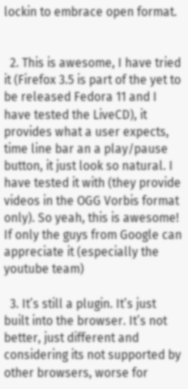lockin to embrace open format.


  2. This is awesome, I have tried it (Firefox 3.5 is part of the yet to be released Fedora 11 and I have tested the LiveCD), it provides what a user expects, time line bar an a play/pause button, it just look so natural. I have tested it with (they provide videos in the OGG Vorbis format only). So yeah, this is awesome! If only the guys from Google can appreciate it (especially the youtube team)

  3. It’s still a plugin. It’s just built into the browser. It’s not better, just different and considering its not supported by other browsers, worse for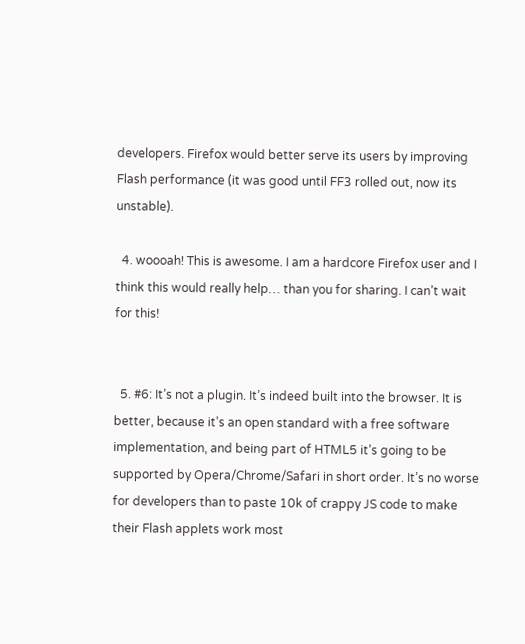developers. Firefox would better serve its users by improving Flash performance (it was good until FF3 rolled out, now its unstable).

  4. woooah! This is awesome. I am a hardcore Firefox user and I think this would really help… than you for sharing. I can’t wait for this!


  5. #6: It’s not a plugin. It’s indeed built into the browser. It is better, because it’s an open standard with a free software implementation, and being part of HTML5 it’s going to be supported by Opera/Chrome/Safari in short order. It’s no worse for developers than to paste 10k of crappy JS code to make their Flash applets work most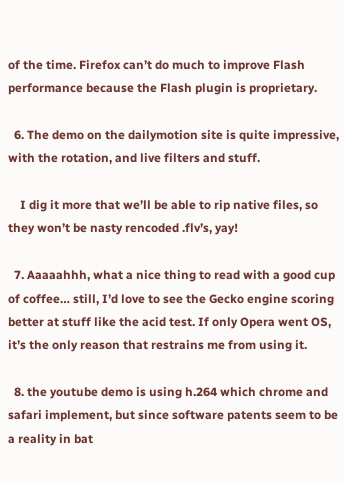of the time. Firefox can’t do much to improve Flash performance because the Flash plugin is proprietary.

  6. The demo on the dailymotion site is quite impressive, with the rotation, and live filters and stuff.

    I dig it more that we’ll be able to rip native files, so they won’t be nasty rencoded .flv’s, yay!

  7. Aaaaahhh, what a nice thing to read with a good cup of coffee… still, I’d love to see the Gecko engine scoring better at stuff like the acid test. If only Opera went OS, it’s the only reason that restrains me from using it.

  8. the youtube demo is using h.264 which chrome and safari implement, but since software patents seem to be a reality in bat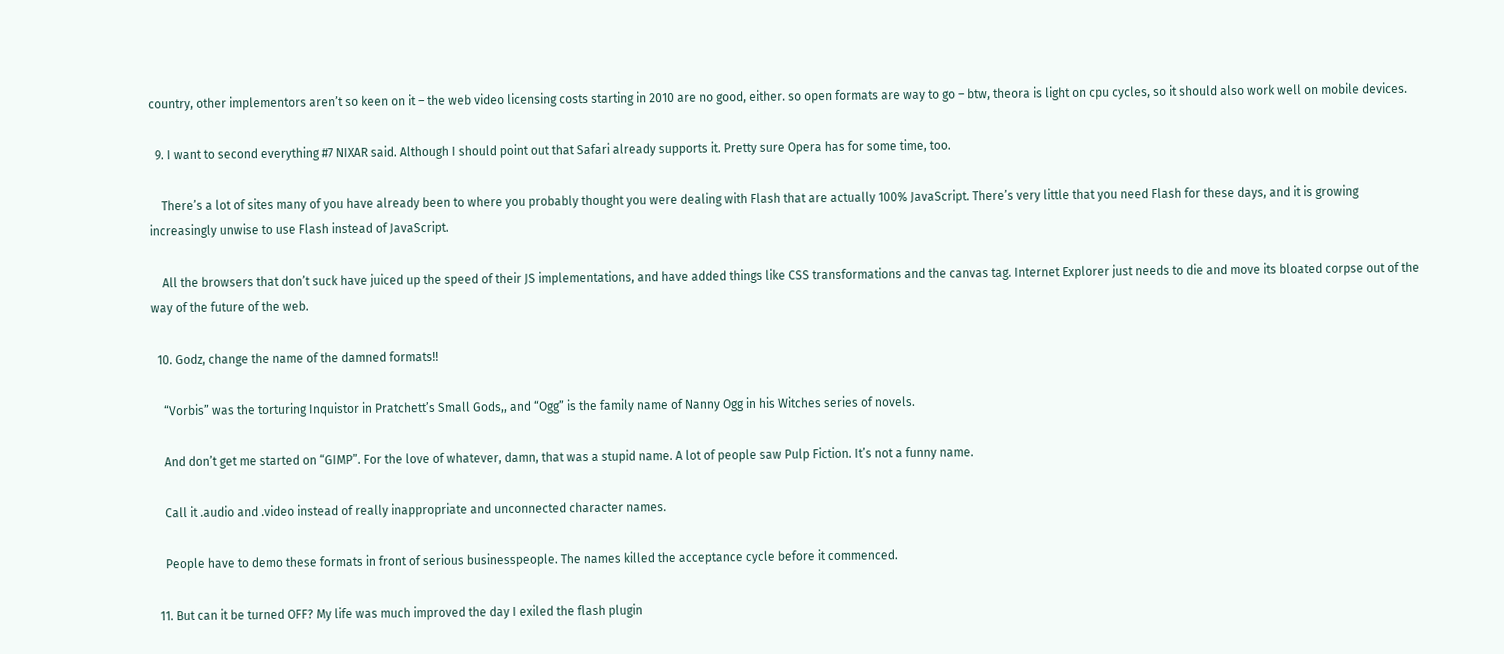country, other implementors aren’t so keen on it – the web video licensing costs starting in 2010 are no good, either. so open formats are way to go – btw, theora is light on cpu cycles, so it should also work well on mobile devices.

  9. I want to second everything #7 NIXAR said. Although I should point out that Safari already supports it. Pretty sure Opera has for some time, too.

    There’s a lot of sites many of you have already been to where you probably thought you were dealing with Flash that are actually 100% JavaScript. There’s very little that you need Flash for these days, and it is growing increasingly unwise to use Flash instead of JavaScript.

    All the browsers that don’t suck have juiced up the speed of their JS implementations, and have added things like CSS transformations and the canvas tag. Internet Explorer just needs to die and move its bloated corpse out of the way of the future of the web.

  10. Godz, change the name of the damned formats!!

    “Vorbis” was the torturing Inquistor in Pratchett’s Small Gods,, and “Ogg” is the family name of Nanny Ogg in his Witches series of novels.

    And don’t get me started on “GIMP”. For the love of whatever, damn, that was a stupid name. A lot of people saw Pulp Fiction. It’s not a funny name.

    Call it .audio and .video instead of really inappropriate and unconnected character names.

    People have to demo these formats in front of serious businesspeople. The names killed the acceptance cycle before it commenced.

  11. But can it be turned OFF? My life was much improved the day I exiled the flash plugin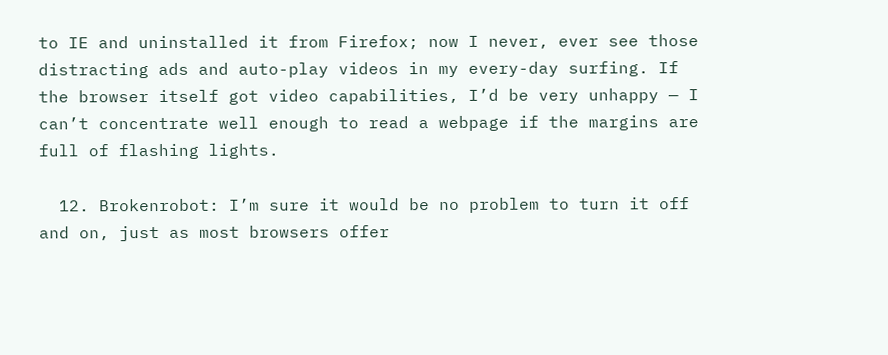to IE and uninstalled it from Firefox; now I never, ever see those distracting ads and auto-play videos in my every-day surfing. If the browser itself got video capabilities, I’d be very unhappy — I can’t concentrate well enough to read a webpage if the margins are full of flashing lights.

  12. Brokenrobot: I’m sure it would be no problem to turn it off and on, just as most browsers offer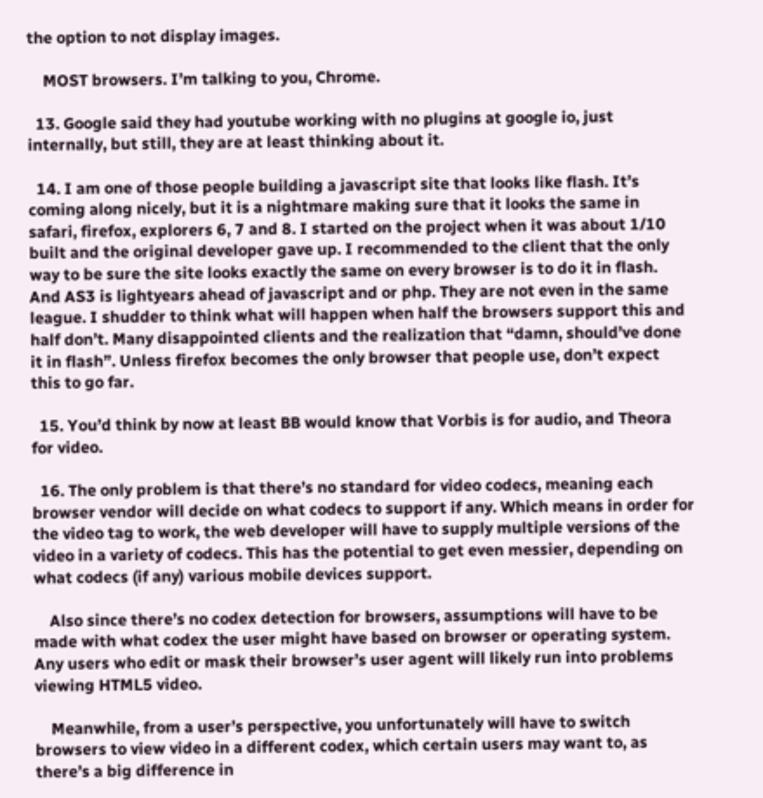the option to not display images.

    MOST browsers. I’m talking to you, Chrome.

  13. Google said they had youtube working with no plugins at google io, just internally, but still, they are at least thinking about it.

  14. I am one of those people building a javascript site that looks like flash. It’s coming along nicely, but it is a nightmare making sure that it looks the same in safari, firefox, explorers 6, 7 and 8. I started on the project when it was about 1/10 built and the original developer gave up. I recommended to the client that the only way to be sure the site looks exactly the same on every browser is to do it in flash. And AS3 is lightyears ahead of javascript and or php. They are not even in the same league. I shudder to think what will happen when half the browsers support this and half don’t. Many disappointed clients and the realization that “damn, should’ve done it in flash”. Unless firefox becomes the only browser that people use, don’t expect this to go far.

  15. You’d think by now at least BB would know that Vorbis is for audio, and Theora for video.

  16. The only problem is that there’s no standard for video codecs, meaning each browser vendor will decide on what codecs to support if any. Which means in order for the video tag to work, the web developer will have to supply multiple versions of the video in a variety of codecs. This has the potential to get even messier, depending on what codecs (if any) various mobile devices support.

    Also since there’s no codex detection for browsers, assumptions will have to be made with what codex the user might have based on browser or operating system. Any users who edit or mask their browser’s user agent will likely run into problems viewing HTML5 video.

    Meanwhile, from a user’s perspective, you unfortunately will have to switch browsers to view video in a different codex, which certain users may want to, as there’s a big difference in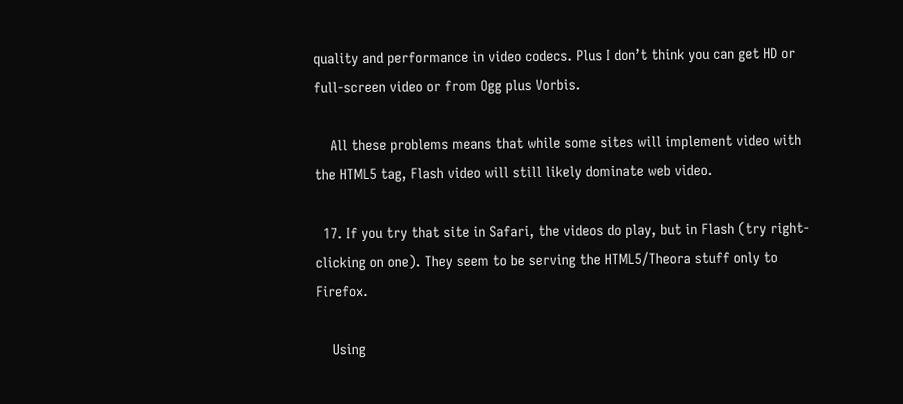quality and performance in video codecs. Plus I don’t think you can get HD or full-screen video or from Ogg plus Vorbis.

    All these problems means that while some sites will implement video with the HTML5 tag, Flash video will still likely dominate web video.

  17. If you try that site in Safari, the videos do play, but in Flash (try right-clicking on one). They seem to be serving the HTML5/Theora stuff only to Firefox.

    Using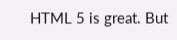HTML 5 is great. But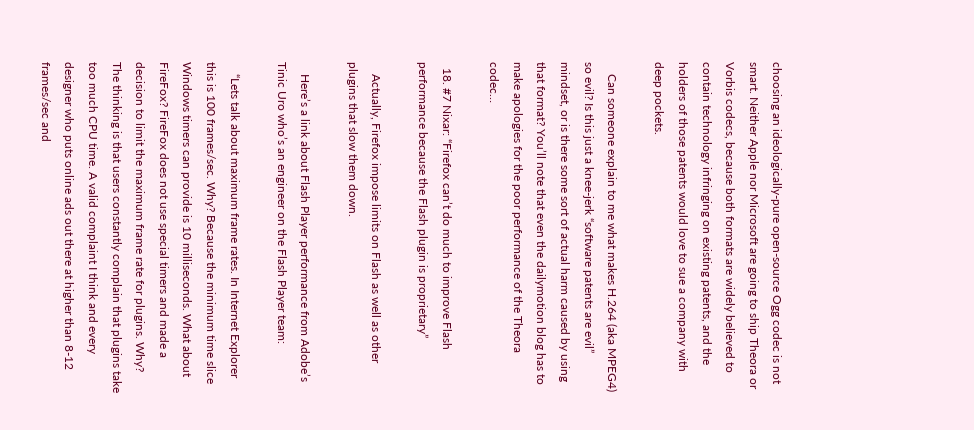choosing an ideologically-pure open-source Ogg codec is not smart. Neither Apple nor Microsoft are going to ship Theora or Vorbis codecs, because both formats are widely believed to contain technology infringing on existing patents, and the holders of those patents would love to sue a company with deep pockets.

    Can someone explain to me what makes H.264 (aka MPEG4) so evil? Is this just a knee-jerk “software patents are evil” mindset, or is there some sort of actual harm caused by using that format? You’ll note that even the dailymotion blog has to make apologies for the poor performance of the Theora codec…

  18. #7 Nixar: “Firefox can’t do much to improve Flash performance because the Flash plugin is proprietary”

    Actually, Firefox impose limits on Flash as well as other plugins that slow them down.

    Here’s a link about Flash Player performance from Adobe’s Tinic Uro who’s an engineer on the Flash Player team:

    “Lets talk about maximum frame rates. In Internet Explorer this is 100 frames/sec. Why? Because the minimum time slice Windows timers can provide is 10 milliseconds. What about FireFox? FireFox does not use special timers and made a decision to limit the maximum frame rate for plugins. Why? The thinking is that users constantly complain that plugins take too much CPU time. A valid complaint I think and every designer who puts online ads out there at higher than 8-12 frames/sec and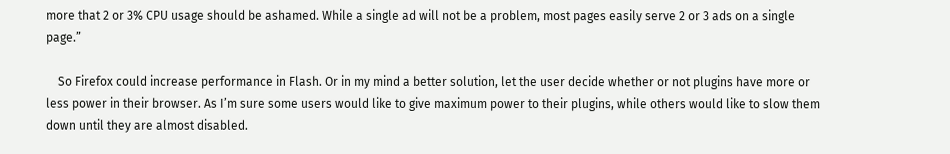more that 2 or 3% CPU usage should be ashamed. While a single ad will not be a problem, most pages easily serve 2 or 3 ads on a single page.”

    So Firefox could increase performance in Flash. Or in my mind a better solution, let the user decide whether or not plugins have more or less power in their browser. As I’m sure some users would like to give maximum power to their plugins, while others would like to slow them down until they are almost disabled.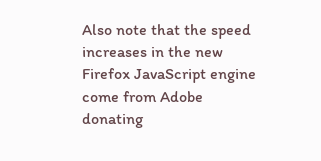Also note that the speed increases in the new Firefox JavaScript engine come from Adobe donating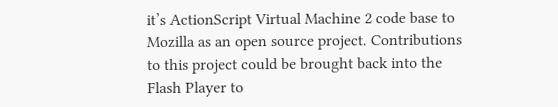it’s ActionScript Virtual Machine 2 code base to Mozilla as an open source project. Contributions to this project could be brought back into the Flash Player to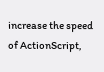increase the speed of ActionScript,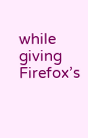while giving Firefox’s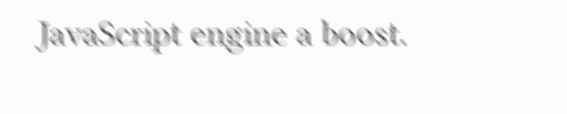JavaScript engine a boost.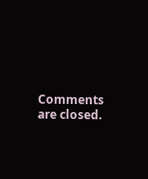Comments are closed.